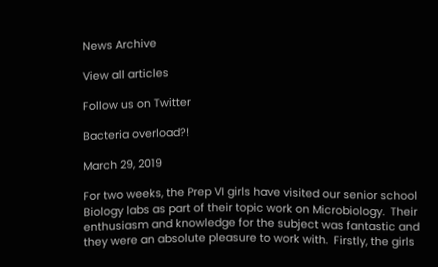News Archive

View all articles

Follow us on Twitter

Bacteria overload?!

March 29, 2019

For two weeks, the Prep VI girls have visited our senior school Biology labs as part of their topic work on Microbiology.  Their enthusiasm and knowledge for the subject was fantastic and they were an absolute pleasure to work with.  Firstly, the girls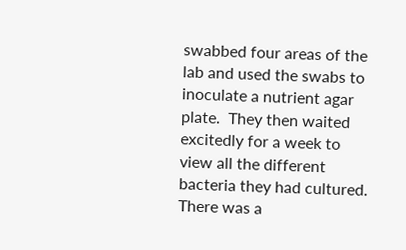swabbed four areas of the lab and used the swabs to inoculate a nutrient agar plate.  They then waited excitedly for a week to view all the different bacteria they had cultured.  There was a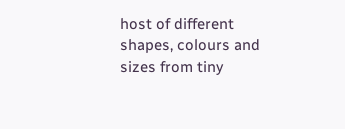host of different shapes, colours and sizes from tiny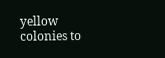yellow colonies to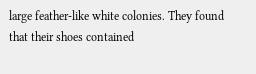large feather-like white colonies. They found that their shoes contained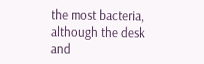the most bacteria, although the desk and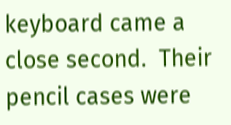keyboard came a close second.  Their pencil cases were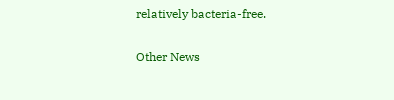relatively bacteria-free.

Other News